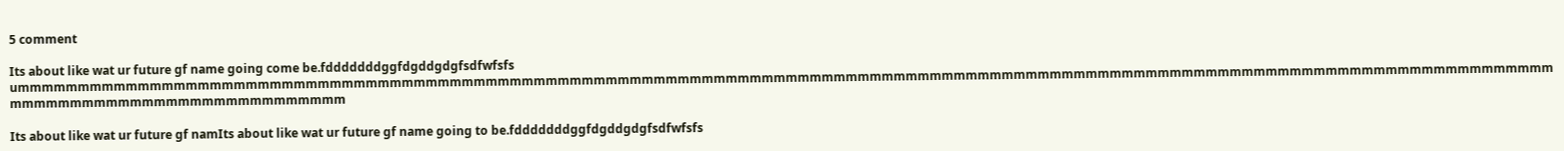5 comment

Its about like wat ur future gf name going come be.fdddddddggfdgddgdgfsdfwfsfs ummmmmmmmmmmmmmmmmmmmmmmmmmmmmmmmmmmmmmmmmmmmmmmmmmmmmmmmmmmmmmmmmmmmmmmmmmmmmmmmmmmmmmmmmmmmmmmmmmmmmmmmmmmmmmmmmmmmmmmmmmmmmmmmmmmmmmmmmmmmmmmmmmmmmmmmmmmm

Its about like wat ur future gf namIts about like wat ur future gf name going to be.fdddddddggfdgddgdgfsdfwfsfs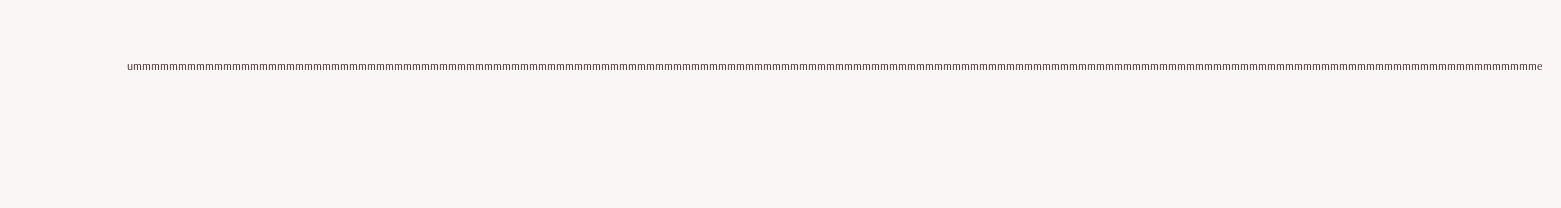ummmmmmmmmmmmmmmmmmmmmmmmmmmmmmmmmmmmmmmmmmmmmmmmmmmmmmmmmmmmmmmmmmmmmmmmmmmmmmmmmmmmmmmmmmmmmmmmmmmmmmmmmmmmmmmmmmmmmmmmmmmmmmmmmmmmmmmmmmmmmmmmmmmmmmmmmmmme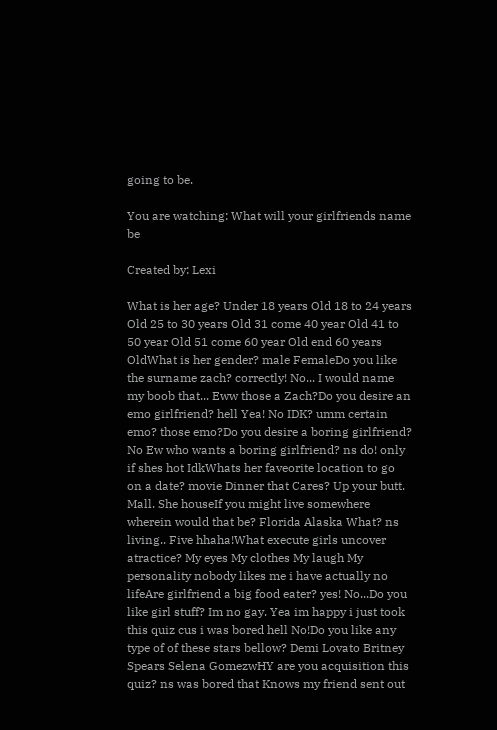going to be.

You are watching: What will your girlfriends name be

Created by: Lexi

What is her age? Under 18 years Old 18 to 24 years Old 25 to 30 years Old 31 come 40 year Old 41 to 50 year Old 51 come 60 year Old end 60 years OldWhat is her gender? male FemaleDo you like the surname zach? correctly! No... I would name my boob that... Eww those a Zach?Do you desire an emo girlfriend? hell Yea! No IDK? umm certain emo? those emo?Do you desire a boring girlfriend? No Ew who wants a boring girlfriend? ns do! only if shes hot IdkWhats her faveorite location to go on a date? movie Dinner that Cares? Up your butt. Mall. She houseIf you might live somewhere wherein would that be? Florida Alaska What? ns living.. Five hhaha!What execute girls uncover atractice? My eyes My clothes My laugh My personality nobody likes me i have actually no lifeAre girlfriend a big food eater? yes! No...Do you like girl stuff? Im no gay. Yea im happy i just took this quiz cus i was bored hell No!Do you like any type of of these stars bellow? Demi Lovato Britney Spears Selena GomezwHY are you acquisition this quiz? ns was bored that Knows my friend sent out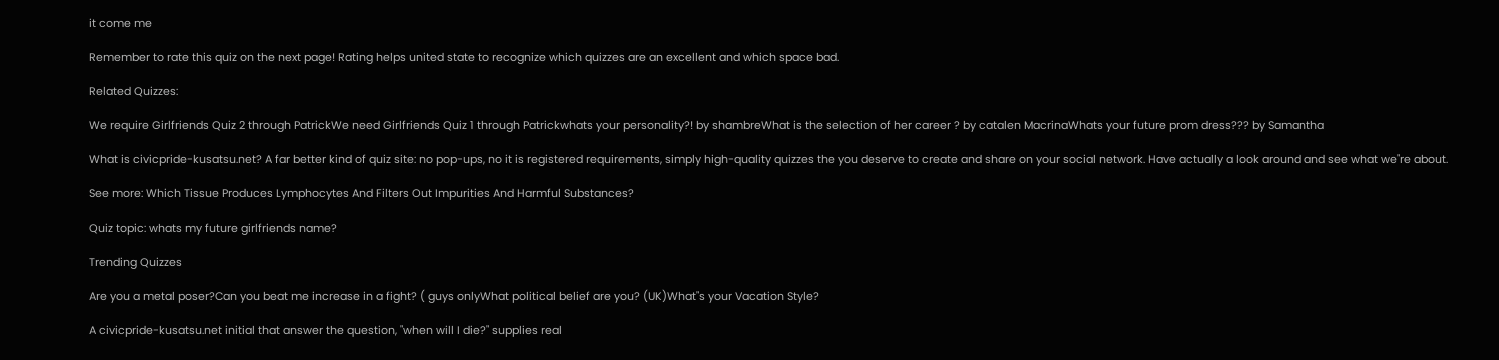it come me

Remember to rate this quiz on the next page! Rating helps united state to recognize which quizzes are an excellent and which space bad.

Related Quizzes:

We require Girlfriends Quiz 2 through PatrickWe need Girlfriends Quiz 1 through Patrickwhats your personality?! by shambreWhat is the selection of her career ? by catalen MacrinaWhats your future prom dress??? by Samantha

What is civicpride-kusatsu.net? A far better kind of quiz site: no pop-ups, no it is registered requirements, simply high-quality quizzes the you deserve to create and share on your social network. Have actually a look around and see what we"re about.

See more: Which Tissue Produces Lymphocytes And Filters Out Impurities And Harmful Substances?

Quiz topic: whats my future girlfriends name?

Trending Quizzes

Are you a metal poser?Can you beat me increase in a fight? ( guys onlyWhat political belief are you? (UK)What"s your Vacation Style?

A civicpride-kusatsu.net initial that answer the question, "when will I die?" supplies real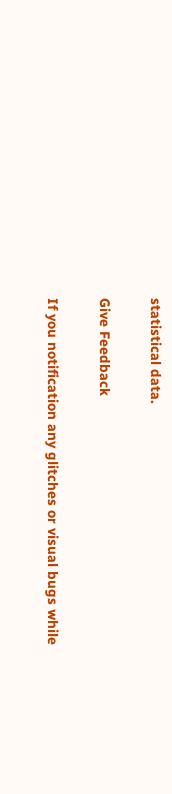statistical data.

Give Feedback

If you notification any glitches or visual bugs while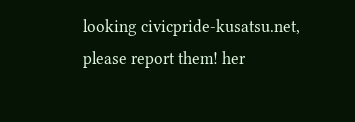looking civicpride-kusatsu.net, please report them! her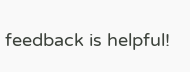feedback is helpful!